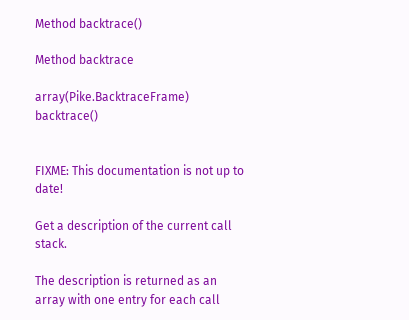Method backtrace()

Method backtrace

array(Pike.BacktraceFrame) backtrace()


FIXME: This documentation is not up to date!

Get a description of the current call stack.

The description is returned as an array with one entry for each call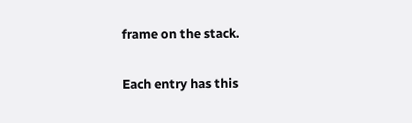frame on the stack.

Each entry has this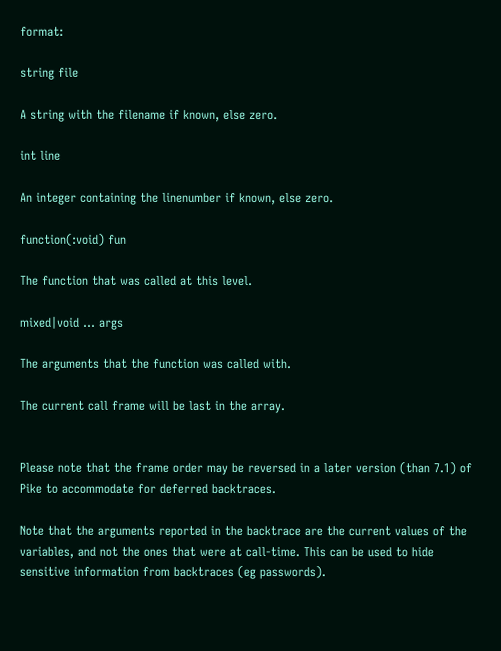format:

string file

A string with the filename if known, else zero.

int line

An integer containing the linenumber if known, else zero.

function(:void) fun

The function that was called at this level.

mixed|void ... args

The arguments that the function was called with.

The current call frame will be last in the array.


Please note that the frame order may be reversed in a later version (than 7.1) of Pike to accommodate for deferred backtraces.

Note that the arguments reported in the backtrace are the current values of the variables, and not the ones that were at call-time. This can be used to hide sensitive information from backtraces (eg passwords).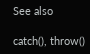See also

catch(), throw()